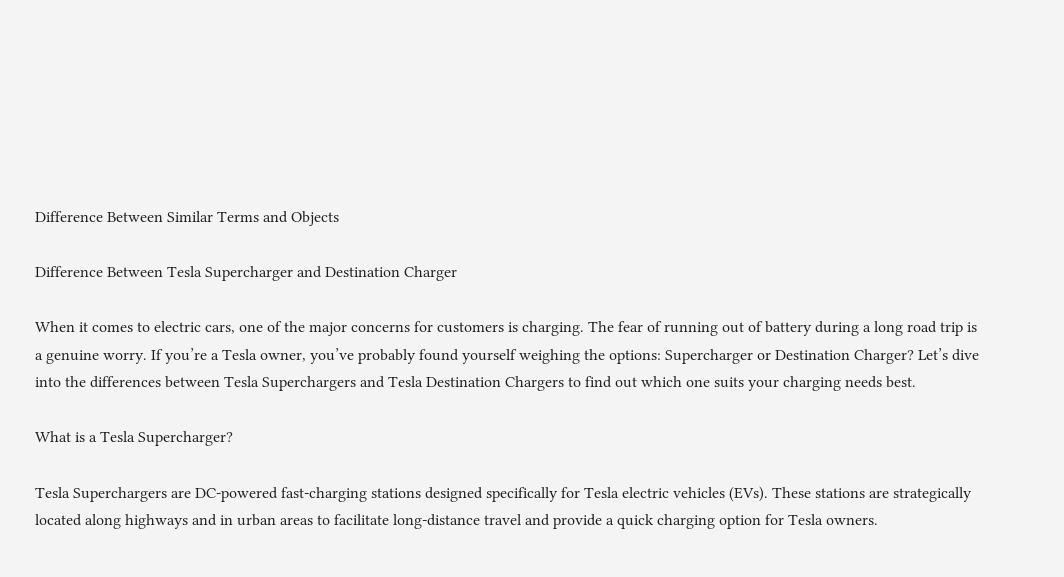Difference Between Similar Terms and Objects

Difference Between Tesla Supercharger and Destination Charger

When it comes to electric cars, one of the major concerns for customers is charging. The fear of running out of battery during a long road trip is a genuine worry. If you’re a Tesla owner, you’ve probably found yourself weighing the options: Supercharger or Destination Charger? Let’s dive into the differences between Tesla Superchargers and Tesla Destination Chargers to find out which one suits your charging needs best.

What is a Tesla Supercharger?

Tesla Superchargers are DC-powered fast-charging stations designed specifically for Tesla electric vehicles (EVs). These stations are strategically located along highways and in urban areas to facilitate long-distance travel and provide a quick charging option for Tesla owners.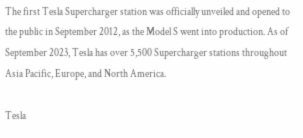The first Tesla Supercharger station was officially unveiled and opened to the public in September 2012, as the Model S went into production. As of September 2023, Tesla has over 5,500 Supercharger stations throughout Asia Pacific, Europe, and North America.

Tesla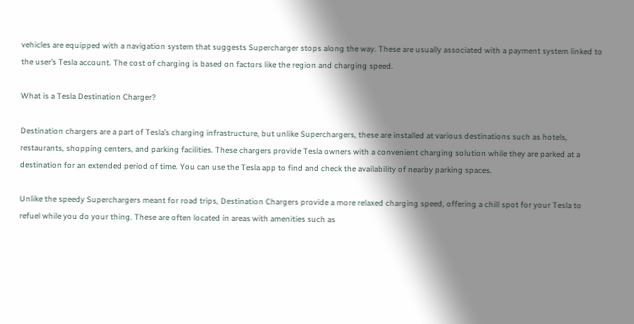vehicles are equipped with a navigation system that suggests Supercharger stops along the way. These are usually associated with a payment system linked to the user’s Tesla account. The cost of charging is based on factors like the region and charging speed.

What is a Tesla Destination Charger?

Destination chargers are a part of Tesla’s charging infrastructure, but unlike Superchargers, these are installed at various destinations such as hotels, restaurants, shopping centers, and parking facilities. These chargers provide Tesla owners with a convenient charging solution while they are parked at a destination for an extended period of time. You can use the Tesla app to find and check the availability of nearby parking spaces.

Unlike the speedy Superchargers meant for road trips, Destination Chargers provide a more relaxed charging speed, offering a chill spot for your Tesla to refuel while you do your thing. These are often located in areas with amenities such as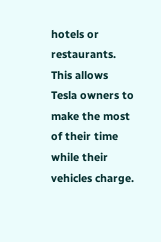hotels or restaurants. This allows Tesla owners to make the most of their time while their vehicles charge.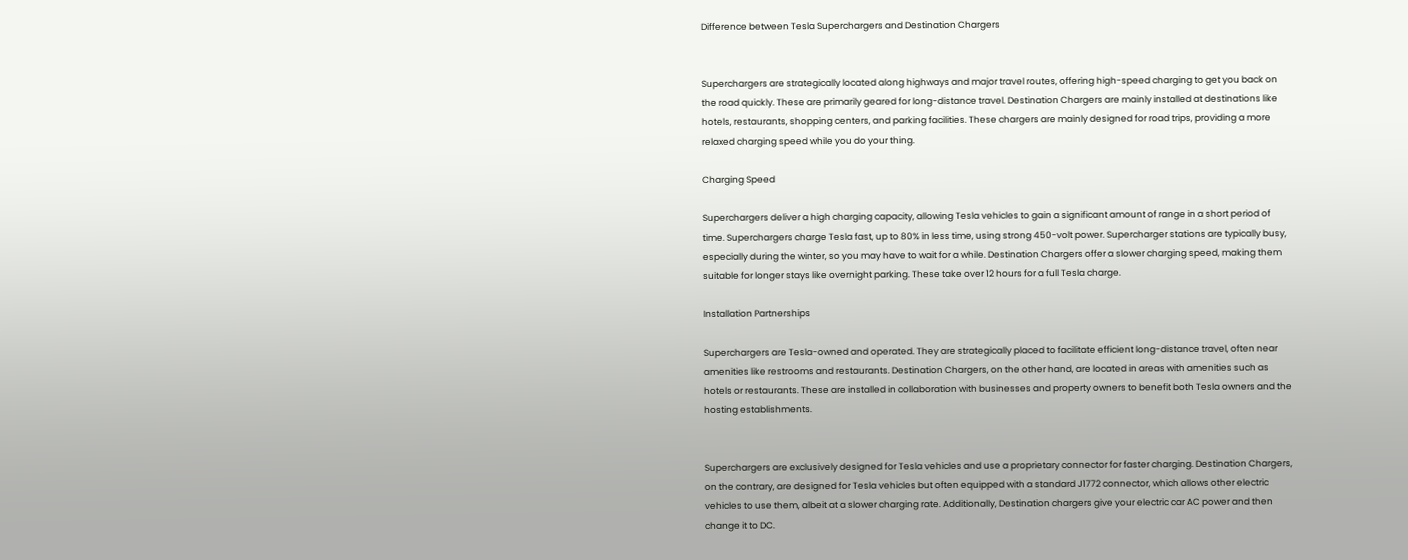Difference between Tesla Superchargers and Destination Chargers


Superchargers are strategically located along highways and major travel routes, offering high-speed charging to get you back on the road quickly. These are primarily geared for long-distance travel. Destination Chargers are mainly installed at destinations like hotels, restaurants, shopping centers, and parking facilities. These chargers are mainly designed for road trips, providing a more relaxed charging speed while you do your thing.

Charging Speed

Superchargers deliver a high charging capacity, allowing Tesla vehicles to gain a significant amount of range in a short period of time. Superchargers charge Tesla fast, up to 80% in less time, using strong 450-volt power. Supercharger stations are typically busy, especially during the winter, so you may have to wait for a while. Destination Chargers offer a slower charging speed, making them suitable for longer stays like overnight parking. These take over 12 hours for a full Tesla charge.

Installation Partnerships

Superchargers are Tesla-owned and operated. They are strategically placed to facilitate efficient long-distance travel, often near amenities like restrooms and restaurants. Destination Chargers, on the other hand, are located in areas with amenities such as hotels or restaurants. These are installed in collaboration with businesses and property owners to benefit both Tesla owners and the hosting establishments.


Superchargers are exclusively designed for Tesla vehicles and use a proprietary connector for faster charging. Destination Chargers, on the contrary, are designed for Tesla vehicles but often equipped with a standard J1772 connector, which allows other electric vehicles to use them, albeit at a slower charging rate. Additionally, Destination chargers give your electric car AC power and then change it to DC.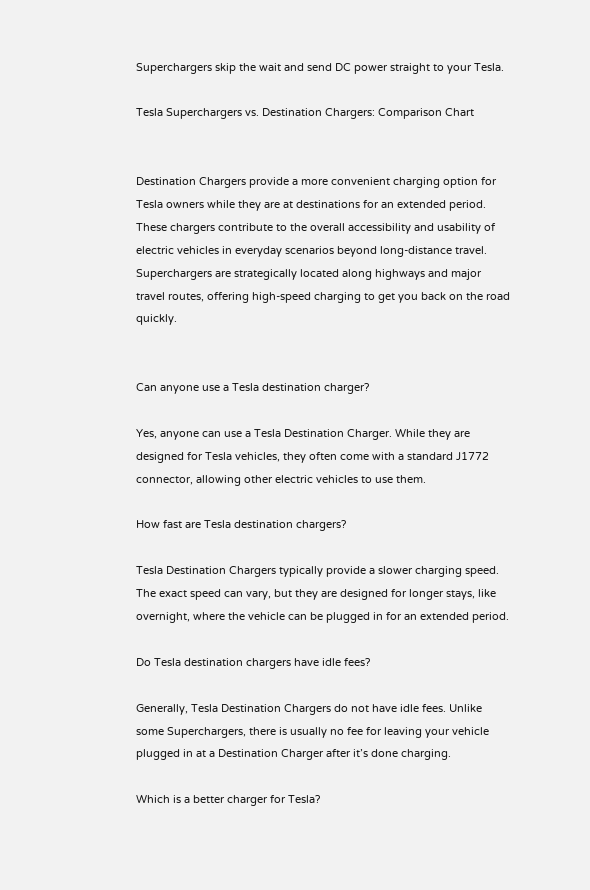Superchargers skip the wait and send DC power straight to your Tesla.

Tesla Superchargers vs. Destination Chargers: Comparison Chart


Destination Chargers provide a more convenient charging option for Tesla owners while they are at destinations for an extended period. These chargers contribute to the overall accessibility and usability of electric vehicles in everyday scenarios beyond long-distance travel. Superchargers are strategically located along highways and major travel routes, offering high-speed charging to get you back on the road quickly.


Can anyone use a Tesla destination charger?

Yes, anyone can use a Tesla Destination Charger. While they are designed for Tesla vehicles, they often come with a standard J1772 connector, allowing other electric vehicles to use them.

How fast are Tesla destination chargers?

Tesla Destination Chargers typically provide a slower charging speed. The exact speed can vary, but they are designed for longer stays, like overnight, where the vehicle can be plugged in for an extended period.

Do Tesla destination chargers have idle fees?

Generally, Tesla Destination Chargers do not have idle fees. Unlike some Superchargers, there is usually no fee for leaving your vehicle plugged in at a Destination Charger after it’s done charging.

Which is a better charger for Tesla?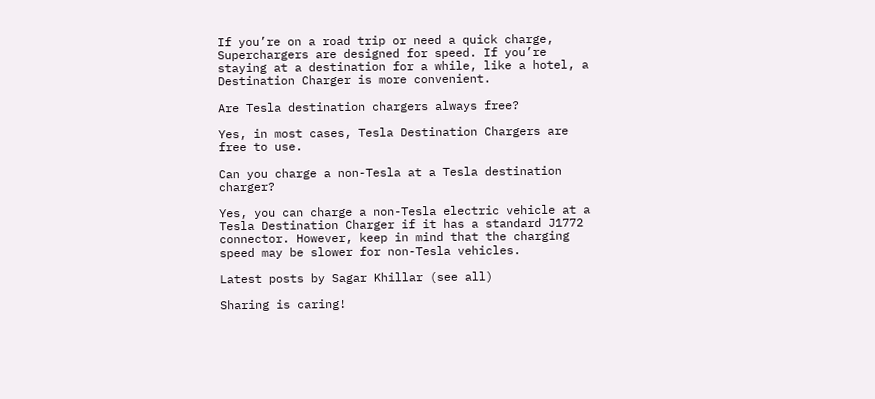If you’re on a road trip or need a quick charge, Superchargers are designed for speed. If you’re staying at a destination for a while, like a hotel, a Destination Charger is more convenient.

Are Tesla destination chargers always free?

Yes, in most cases, Tesla Destination Chargers are free to use.

Can you charge a non-Tesla at a Tesla destination charger?

Yes, you can charge a non-Tesla electric vehicle at a Tesla Destination Charger if it has a standard J1772 connector. However, keep in mind that the charging speed may be slower for non-Tesla vehicles.

Latest posts by Sagar Khillar (see all)

Sharing is caring!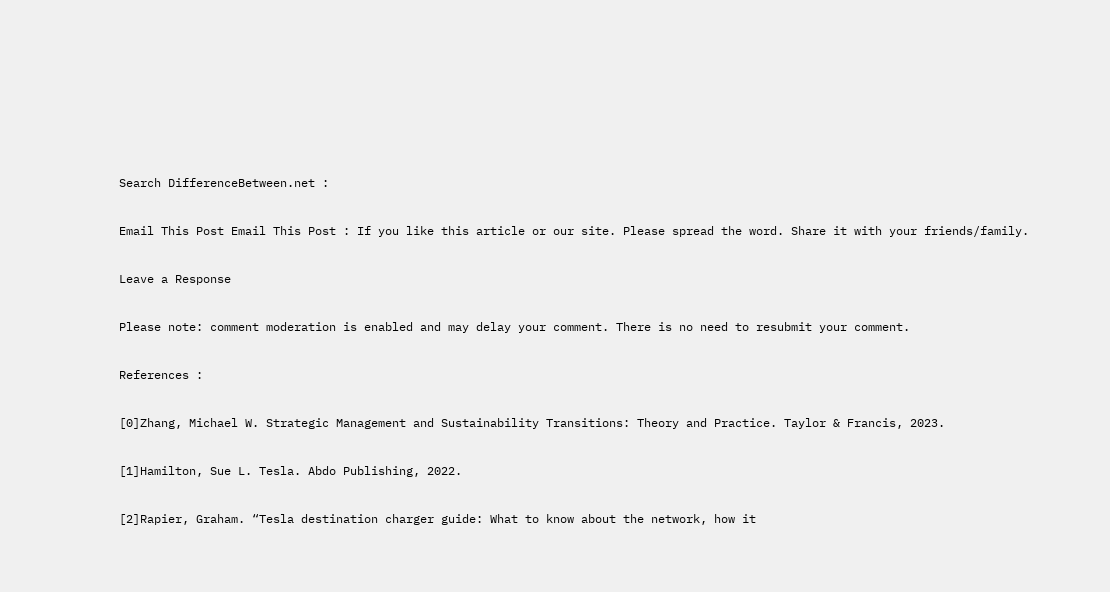Search DifferenceBetween.net :

Email This Post Email This Post : If you like this article or our site. Please spread the word. Share it with your friends/family.

Leave a Response

Please note: comment moderation is enabled and may delay your comment. There is no need to resubmit your comment.

References :

[0]Zhang, Michael W. Strategic Management and Sustainability Transitions: Theory and Practice. Taylor & Francis, 2023.

[1]Hamilton, Sue L. Tesla. Abdo Publishing, 2022.

[2]Rapier, Graham. “Tesla destination charger guide: What to know about the network, how it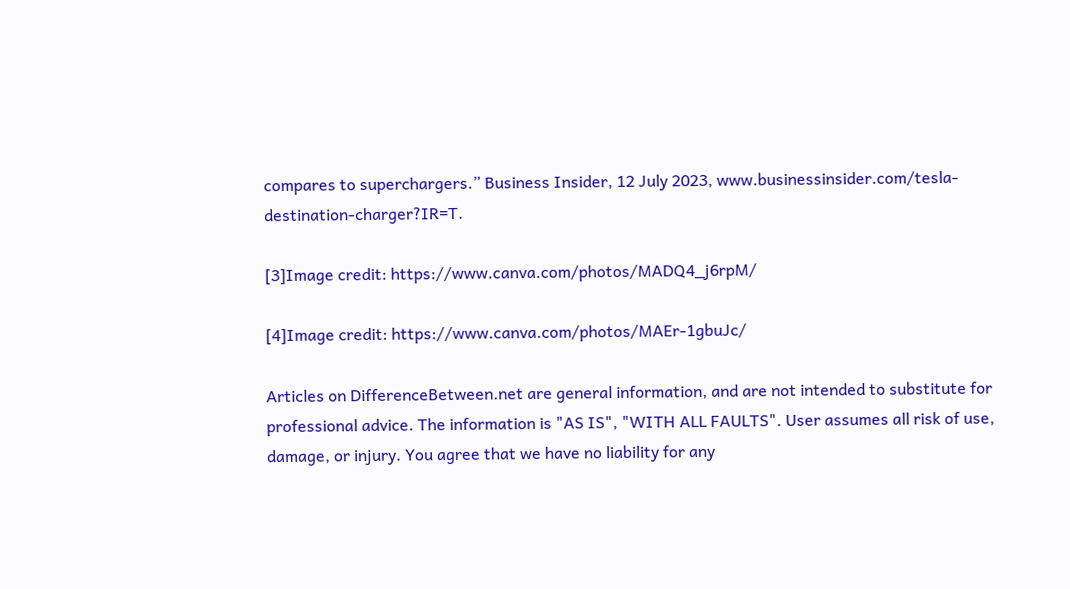compares to superchargers.” Business Insider, 12 July 2023, www.businessinsider.com/tesla-destination-charger?IR=T.

[3]Image credit: https://www.canva.com/photos/MADQ4_j6rpM/

[4]Image credit: https://www.canva.com/photos/MAEr-1gbuJc/

Articles on DifferenceBetween.net are general information, and are not intended to substitute for professional advice. The information is "AS IS", "WITH ALL FAULTS". User assumes all risk of use, damage, or injury. You agree that we have no liability for any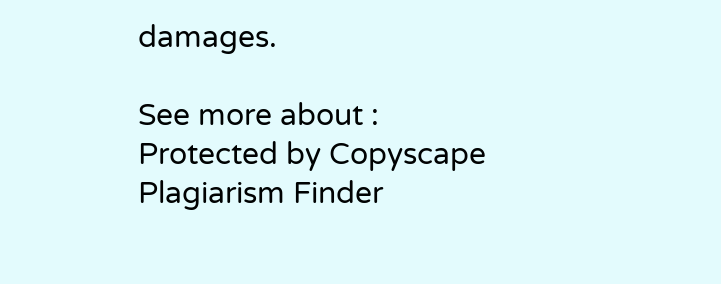damages.

See more about :
Protected by Copyscape Plagiarism Finder